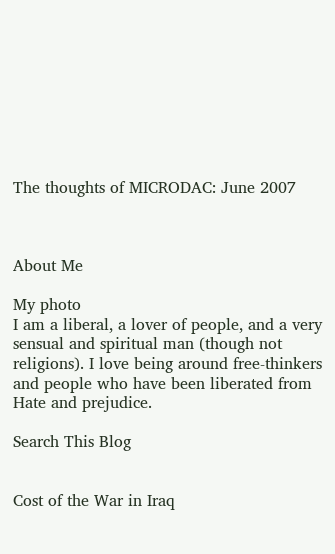The thoughts of MICRODAC: June 2007



About Me

My photo
I am a liberal, a lover of people, and a very sensual and spiritual man (though not religions). I love being around free-thinkers and people who have been liberated from Hate and prejudice.

Search This Blog


Cost of the War in Iraq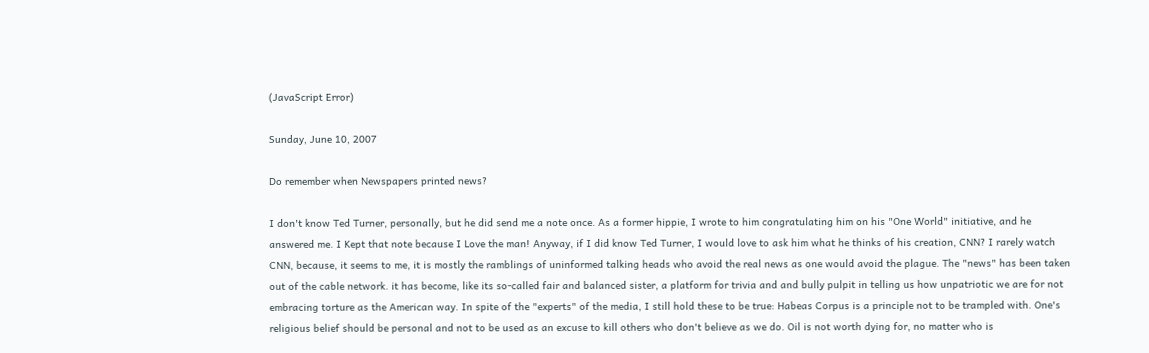(JavaScript Error)

Sunday, June 10, 2007

Do remember when Newspapers printed news?

I don't know Ted Turner, personally, but he did send me a note once. As a former hippie, I wrote to him congratulating him on his "One World" initiative, and he answered me. I Kept that note because I Love the man! Anyway, if I did know Ted Turner, I would love to ask him what he thinks of his creation, CNN? I rarely watch CNN, because, it seems to me, it is mostly the ramblings of uninformed talking heads who avoid the real news as one would avoid the plague. The "news" has been taken out of the cable network. it has become, like its so-called fair and balanced sister, a platform for trivia and and bully pulpit in telling us how unpatriotic we are for not embracing torture as the American way. In spite of the "experts" of the media, I still hold these to be true: Habeas Corpus is a principle not to be trampled with. One's religious belief should be personal and not to be used as an excuse to kill others who don't believe as we do. Oil is not worth dying for, no matter who is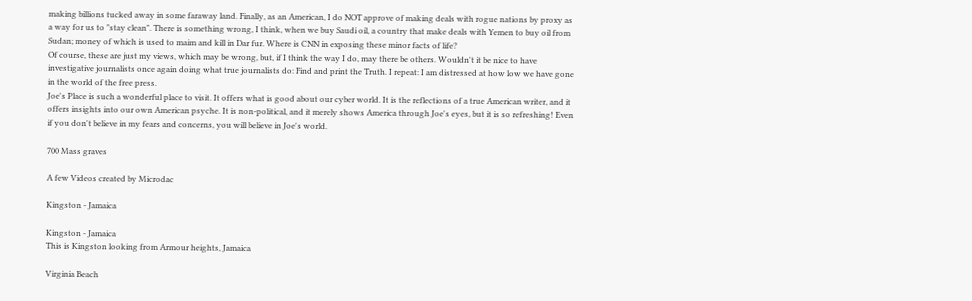making billions tucked away in some faraway land. Finally, as an American, I do NOT approve of making deals with rogue nations by proxy as a way for us to "stay clean". There is something wrong, I think, when we buy Saudi oil, a country that make deals with Yemen to buy oil from Sudan; money of which is used to maim and kill in Dar fur. Where is CNN in exposing these minor facts of life?
Of course, these are just my views, which may be wrong, but, if I think the way I do, may there be others. Wouldn't it be nice to have investigative journalists once again doing what true journalists do: Find and print the Truth. I repeat: I am distressed at how low we have gone in the world of the free press.
Joe's Place is such a wonderful place to visit. It offers what is good about our cyber world. It is the reflections of a true American writer, and it offers insights into our own American psyche. It is non-political, and it merely shows America through Joe's eyes, but it is so refreshing! Even if you don't believe in my fears and concerns, you will believe in Joe's world.

700 Mass graves

A few Videos created by Microdac

Kingston - Jamaica

Kingston - Jamaica
This is Kingston looking from Armour heights, Jamaica

Virginia Beach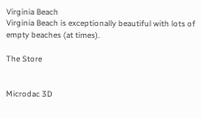Virginia Beach
Virginia Beach is exceptionally beautiful with lots of empty beaches (at times).

The Store


Microdac 3D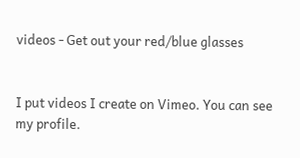videos - Get out your red/blue glasses


I put videos I create on Vimeo. You can see my profile.